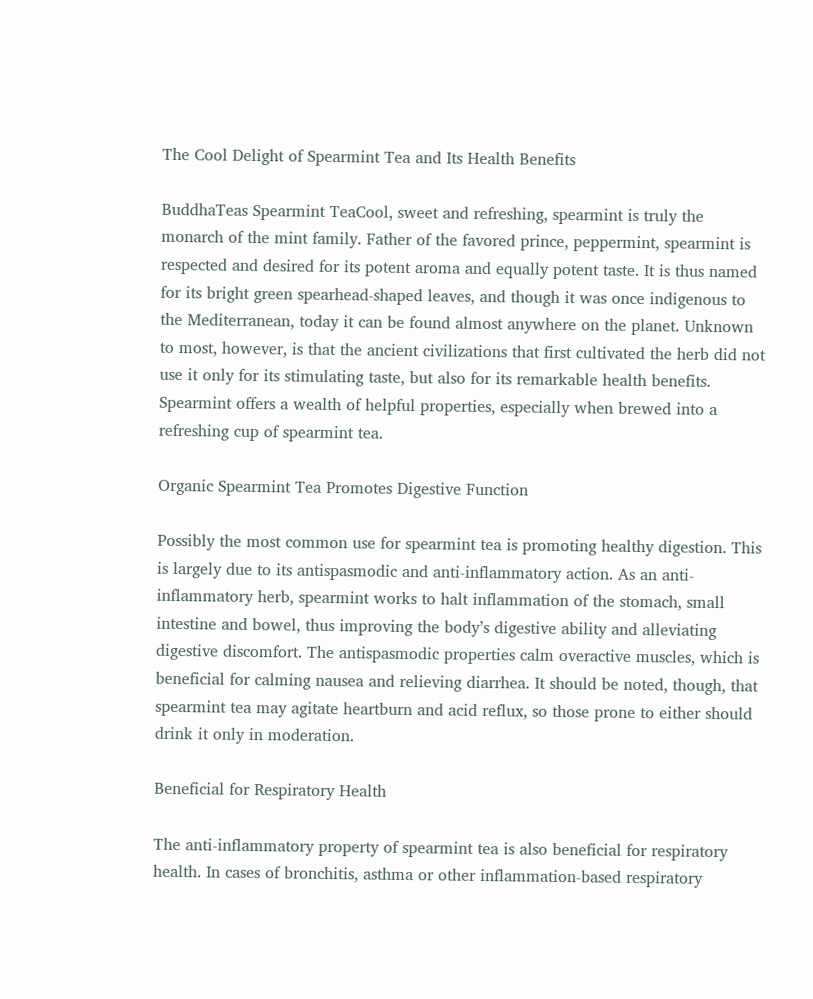The Cool Delight of Spearmint Tea and Its Health Benefits

BuddhaTeas Spearmint TeaCool, sweet and refreshing, spearmint is truly the monarch of the mint family. Father of the favored prince, peppermint, spearmint is respected and desired for its potent aroma and equally potent taste. It is thus named for its bright green spearhead-shaped leaves, and though it was once indigenous to the Mediterranean, today it can be found almost anywhere on the planet. Unknown to most, however, is that the ancient civilizations that first cultivated the herb did not use it only for its stimulating taste, but also for its remarkable health benefits. Spearmint offers a wealth of helpful properties, especially when brewed into a refreshing cup of spearmint tea.

Organic Spearmint Tea Promotes Digestive Function

Possibly the most common use for spearmint tea is promoting healthy digestion. This is largely due to its antispasmodic and anti-inflammatory action. As an anti-inflammatory herb, spearmint works to halt inflammation of the stomach, small intestine and bowel, thus improving the body’s digestive ability and alleviating digestive discomfort. The antispasmodic properties calm overactive muscles, which is beneficial for calming nausea and relieving diarrhea. It should be noted, though, that spearmint tea may agitate heartburn and acid reflux, so those prone to either should drink it only in moderation.

Beneficial for Respiratory Health

The anti-inflammatory property of spearmint tea is also beneficial for respiratory health. In cases of bronchitis, asthma or other inflammation-based respiratory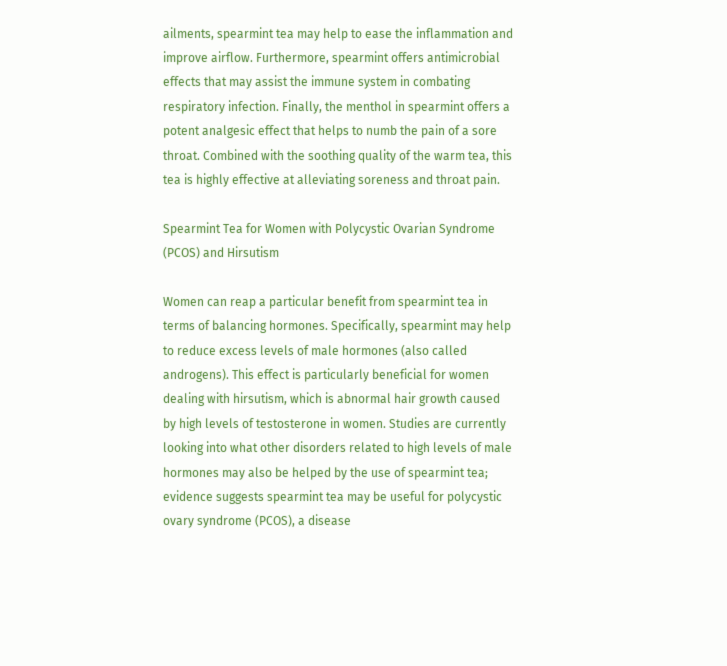ailments, spearmint tea may help to ease the inflammation and improve airflow. Furthermore, spearmint offers antimicrobial effects that may assist the immune system in combating respiratory infection. Finally, the menthol in spearmint offers a potent analgesic effect that helps to numb the pain of a sore throat. Combined with the soothing quality of the warm tea, this tea is highly effective at alleviating soreness and throat pain.

Spearmint Tea for Women with Polycystic Ovarian Syndrome (PCOS) and Hirsutism

Women can reap a particular benefit from spearmint tea in terms of balancing hormones. Specifically, spearmint may help to reduce excess levels of male hormones (also called androgens). This effect is particularly beneficial for women dealing with hirsutism, which is abnormal hair growth caused by high levels of testosterone in women. Studies are currently looking into what other disorders related to high levels of male hormones may also be helped by the use of spearmint tea; evidence suggests spearmint tea may be useful for polycystic ovary syndrome (PCOS), a disease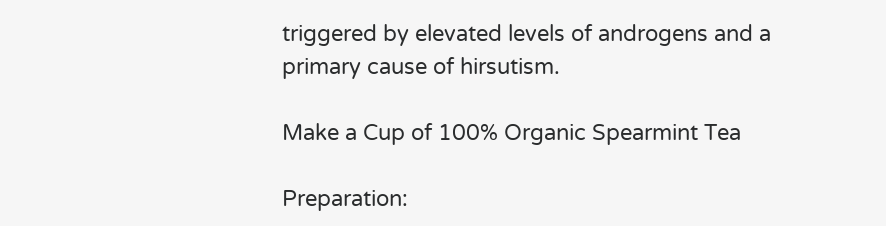triggered by elevated levels of androgens and a primary cause of hirsutism.

Make a Cup of 100% Organic Spearmint Tea

Preparation: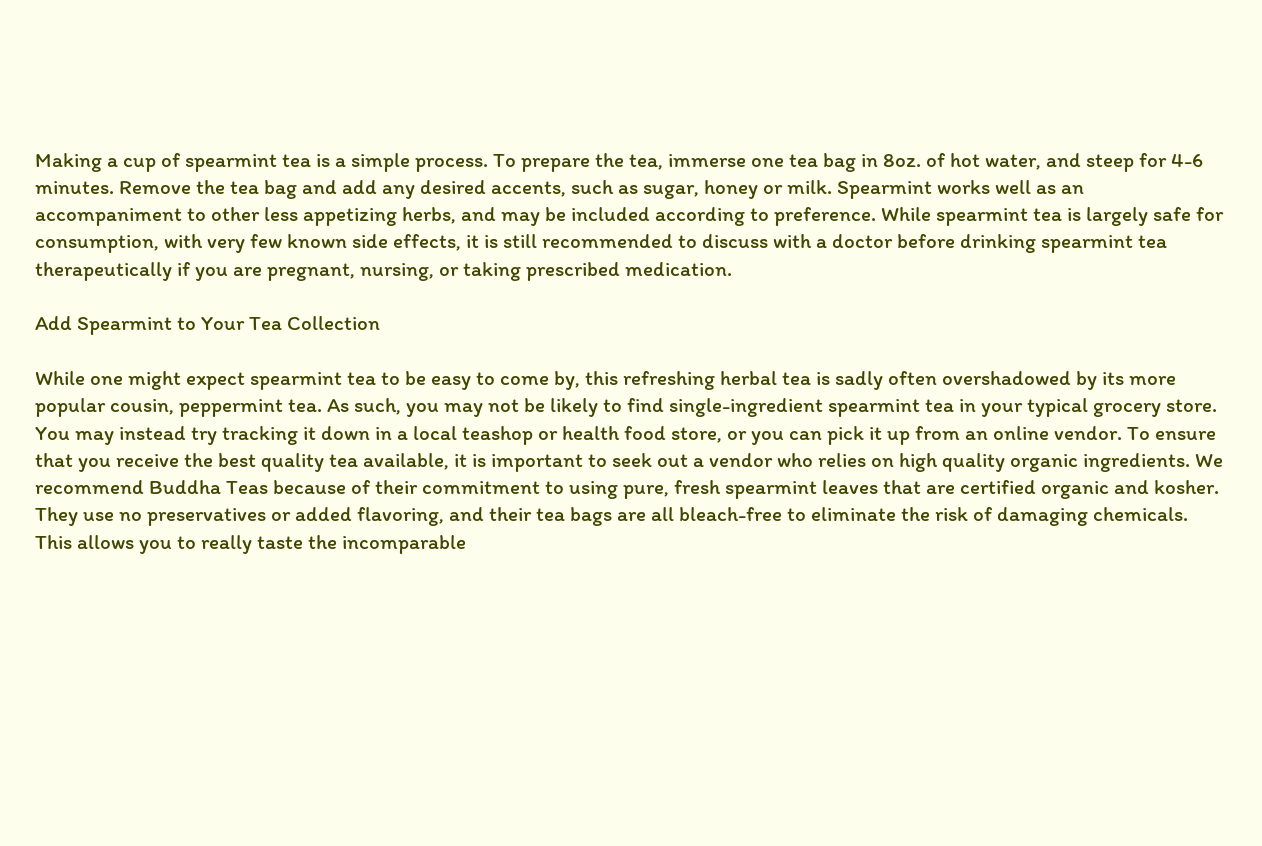Making a cup of spearmint tea is a simple process. To prepare the tea, immerse one tea bag in 8oz. of hot water, and steep for 4-6 minutes. Remove the tea bag and add any desired accents, such as sugar, honey or milk. Spearmint works well as an accompaniment to other less appetizing herbs, and may be included according to preference. While spearmint tea is largely safe for consumption, with very few known side effects, it is still recommended to discuss with a doctor before drinking spearmint tea therapeutically if you are pregnant, nursing, or taking prescribed medication.

Add Spearmint to Your Tea Collection

While one might expect spearmint tea to be easy to come by, this refreshing herbal tea is sadly often overshadowed by its more popular cousin, peppermint tea. As such, you may not be likely to find single-ingredient spearmint tea in your typical grocery store. You may instead try tracking it down in a local teashop or health food store, or you can pick it up from an online vendor. To ensure that you receive the best quality tea available, it is important to seek out a vendor who relies on high quality organic ingredients. We recommend Buddha Teas because of their commitment to using pure, fresh spearmint leaves that are certified organic and kosher. They use no preservatives or added flavoring, and their tea bags are all bleach-free to eliminate the risk of damaging chemicals. This allows you to really taste the incomparable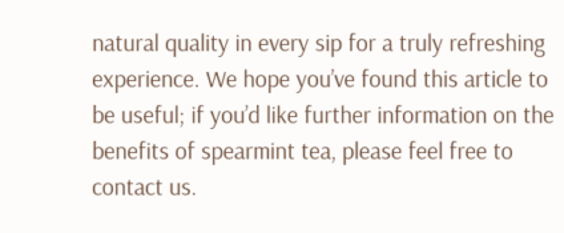natural quality in every sip for a truly refreshing experience. We hope you’ve found this article to be useful; if you’d like further information on the benefits of spearmint tea, please feel free to contact us.